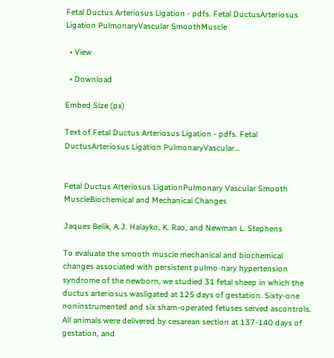Fetal Ductus Arteriosus Ligation - pdfs. Fetal DuctusArteriosus Ligation PulmonaryVascular SmoothMuscle

  • View

  • Download

Embed Size (px)

Text of Fetal Ductus Arteriosus Ligation - pdfs. Fetal DuctusArteriosus Ligation PulmonaryVascular...


Fetal Ductus Arteriosus LigationPulmonary Vascular Smooth MuscleBiochemical and Mechanical Changes

Jaques Belik, A.J. Halayko, K. Rao, and Newman L. Stephens

To evaluate the smooth muscle mechanical and biochemical changes associated with persistent pulmo-nary hypertension syndrome of the newborn, we studied 31 fetal sheep in which the ductus arteriosus wasligated at 125 days of gestation. Sixty-one noninstrumented and six sham-operated fetuses served ascontrols. All animals were delivered by cesarean section at 137-140 days of gestation, and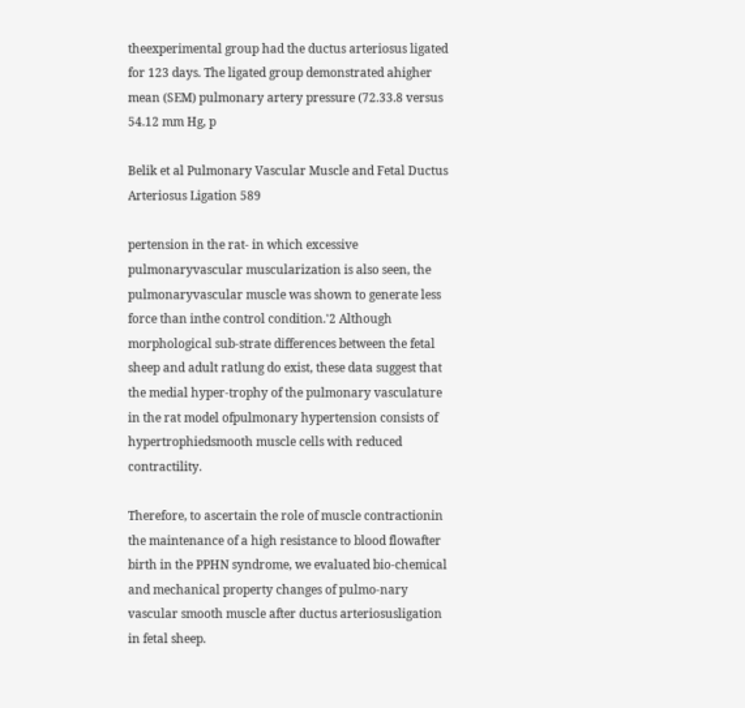theexperimental group had the ductus arteriosus ligated for 123 days. The ligated group demonstrated ahigher mean (SEM) pulmonary artery pressure (72.33.8 versus 54.12 mm Hg, p

Belik et al Pulmonary Vascular Muscle and Fetal Ductus Arteriosus Ligation 589

pertension in the rat- in which excessive pulmonaryvascular muscularization is also seen, the pulmonaryvascular muscle was shown to generate less force than inthe control condition.'2 Although morphological sub-strate differences between the fetal sheep and adult ratlung do exist, these data suggest that the medial hyper-trophy of the pulmonary vasculature in the rat model ofpulmonary hypertension consists of hypertrophiedsmooth muscle cells with reduced contractility.

Therefore, to ascertain the role of muscle contractionin the maintenance of a high resistance to blood flowafter birth in the PPHN syndrome, we evaluated bio-chemical and mechanical property changes of pulmo-nary vascular smooth muscle after ductus arteriosusligation in fetal sheep.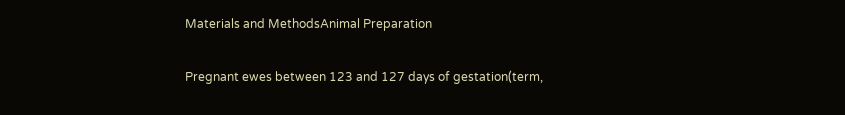Materials and MethodsAnimal Preparation

Pregnant ewes between 123 and 127 days of gestation(term,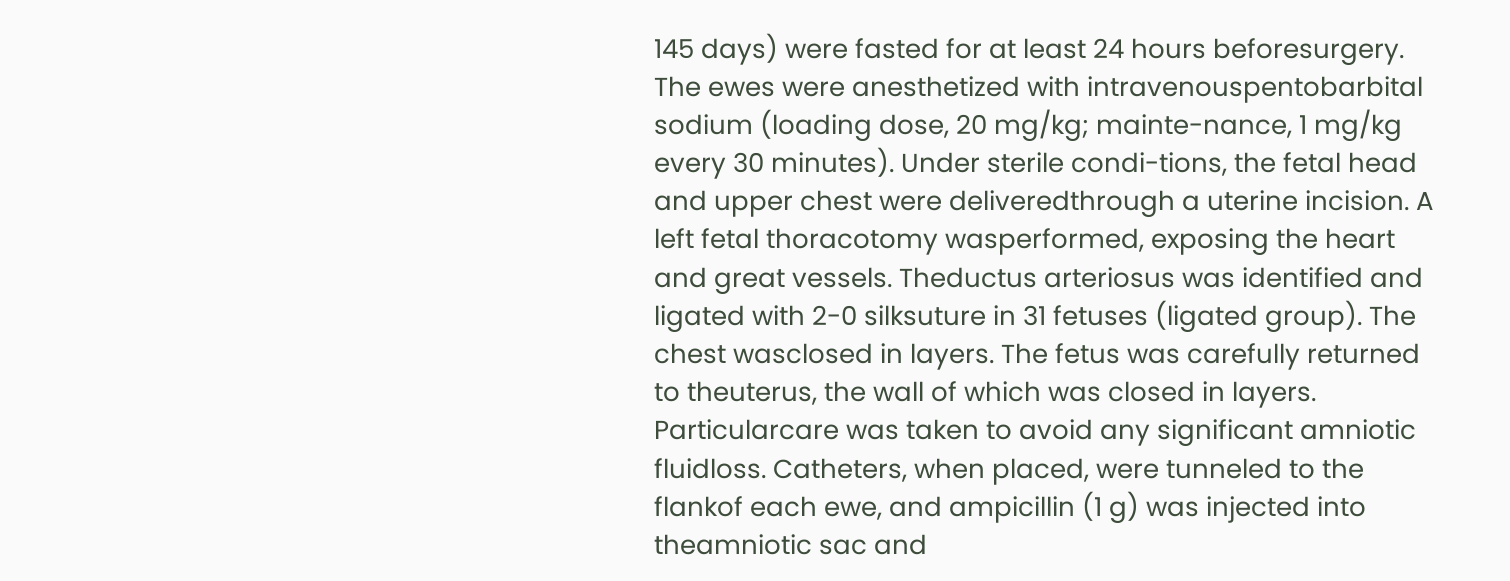145 days) were fasted for at least 24 hours beforesurgery. The ewes were anesthetized with intravenouspentobarbital sodium (loading dose, 20 mg/kg; mainte-nance, 1 mg/kg every 30 minutes). Under sterile condi-tions, the fetal head and upper chest were deliveredthrough a uterine incision. A left fetal thoracotomy wasperformed, exposing the heart and great vessels. Theductus arteriosus was identified and ligated with 2-0 silksuture in 31 fetuses (ligated group). The chest wasclosed in layers. The fetus was carefully returned to theuterus, the wall of which was closed in layers. Particularcare was taken to avoid any significant amniotic fluidloss. Catheters, when placed, were tunneled to the flankof each ewe, and ampicillin (1 g) was injected into theamniotic sac and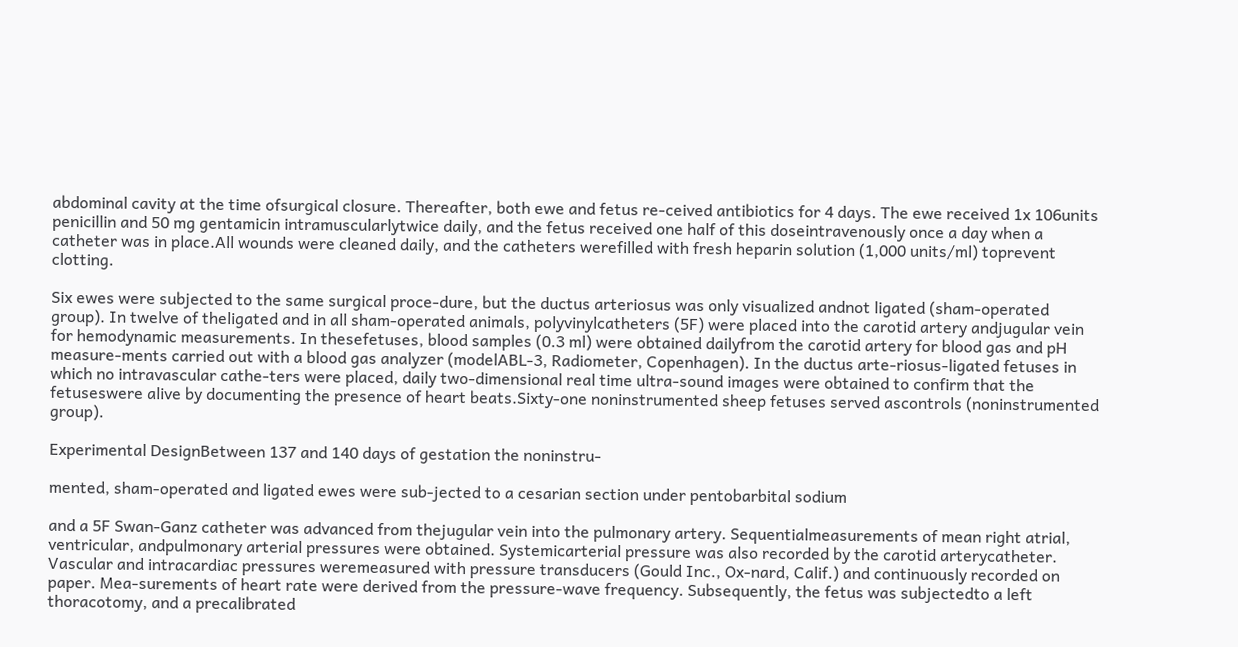abdominal cavity at the time ofsurgical closure. Thereafter, both ewe and fetus re-ceived antibiotics for 4 days. The ewe received 1x 106units penicillin and 50 mg gentamicin intramuscularlytwice daily, and the fetus received one half of this doseintravenously once a day when a catheter was in place.All wounds were cleaned daily, and the catheters werefilled with fresh heparin solution (1,000 units/ml) toprevent clotting.

Six ewes were subjected to the same surgical proce-dure, but the ductus arteriosus was only visualized andnot ligated (sham-operated group). In twelve of theligated and in all sham-operated animals, polyvinylcatheters (5F) were placed into the carotid artery andjugular vein for hemodynamic measurements. In thesefetuses, blood samples (0.3 ml) were obtained dailyfrom the carotid artery for blood gas and pH measure-ments carried out with a blood gas analyzer (modelABL-3, Radiometer, Copenhagen). In the ductus arte-riosus-ligated fetuses in which no intravascular cathe-ters were placed, daily two-dimensional real time ultra-sound images were obtained to confirm that the fetuseswere alive by documenting the presence of heart beats.Sixty-one noninstrumented sheep fetuses served ascontrols (noninstrumented group).

Experimental DesignBetween 137 and 140 days of gestation the noninstru-

mented, sham-operated and ligated ewes were sub-jected to a cesarian section under pentobarbital sodium

and a 5F Swan-Ganz catheter was advanced from thejugular vein into the pulmonary artery. Sequentialmeasurements of mean right atrial, ventricular, andpulmonary arterial pressures were obtained. Systemicarterial pressure was also recorded by the carotid arterycatheter. Vascular and intracardiac pressures weremeasured with pressure transducers (Gould Inc., Ox-nard, Calif.) and continuously recorded on paper. Mea-surements of heart rate were derived from the pressure-wave frequency. Subsequently, the fetus was subjectedto a left thoracotomy, and a precalibrated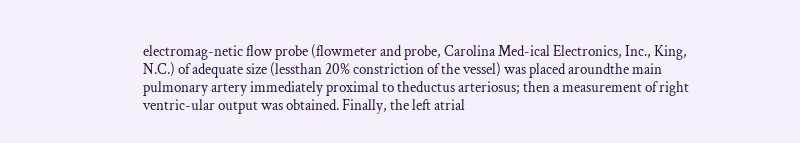electromag-netic flow probe (flowmeter and probe, Carolina Med-ical Electronics, Inc., King, N.C.) of adequate size (lessthan 20% constriction of the vessel) was placed aroundthe main pulmonary artery immediately proximal to theductus arteriosus; then a measurement of right ventric-ular output was obtained. Finally, the left atrial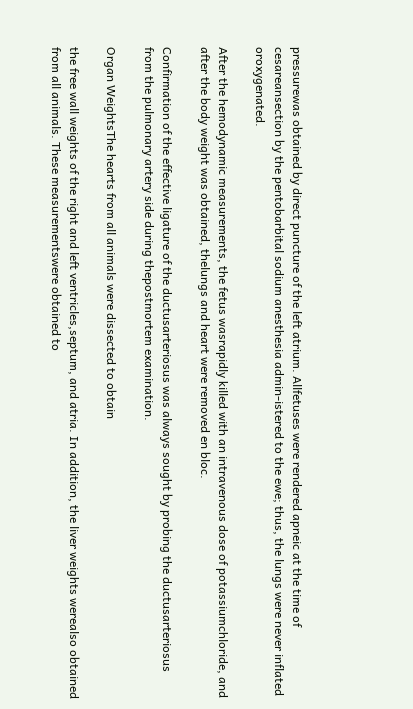pressurewas obtained by direct puncture of the left atrium. Allfetuses were rendered apneic at the time of cesareansection by the pentobarbital sodium anesthesia admin-istered to the ewe; thus, the lungs were never inflated oroxygenated.

After the hemodynamic measurements, the fetus wasrapidly killed with an intravenous dose of potassiumchloride, and after the body weight was obtained, thelungs and heart were removed en bloc.

Confirmation of the effective ligature of the ductusarteriosus was always sought by probing the ductusarteriosus from the pulmonary artery side during thepostmortem examination.

Organ WeightsThe hearts from all animals were dissected to obtain

the free wall weights of the right and left ventricles,septum, and atria. In addition, the liver weights werealso obtained from all animals. These measurementswere obtained to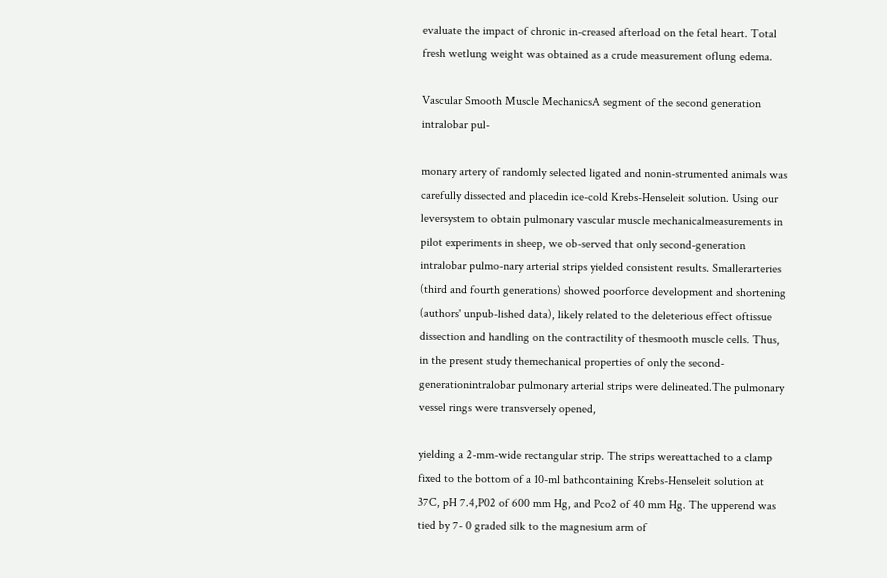evaluate the impact of chronic in-creased afterload on the fetal heart. Total fresh wetlung weight was obtained as a crude measurement oflung edema.

Vascular Smooth Muscle MechanicsA segment of the second generation intralobar pul-

monary artery of randomly selected ligated and nonin-strumented animals was carefully dissected and placedin ice-cold Krebs-Henseleit solution. Using our leversystem to obtain pulmonary vascular muscle mechanicalmeasurements in pilot experiments in sheep, we ob-served that only second-generation intralobar pulmo-nary arterial strips yielded consistent results. Smallerarteries (third and fourth generations) showed poorforce development and shortening (authors' unpub-lished data), likely related to the deleterious effect oftissue dissection and handling on the contractility of thesmooth muscle cells. Thus, in the present study themechanical properties of only the second-generationintralobar pulmonary arterial strips were delineated.The pulmonary vessel rings were transversely opened,

yielding a 2-mm-wide rectangular strip. The strips wereattached to a clamp fixed to the bottom of a 10-ml bathcontaining Krebs-Henseleit solution at 37C, pH 7.4,P02 of 600 mm Hg, and Pco2 of 40 mm Hg. The upperend was tied by 7- 0 graded silk to the magnesium arm of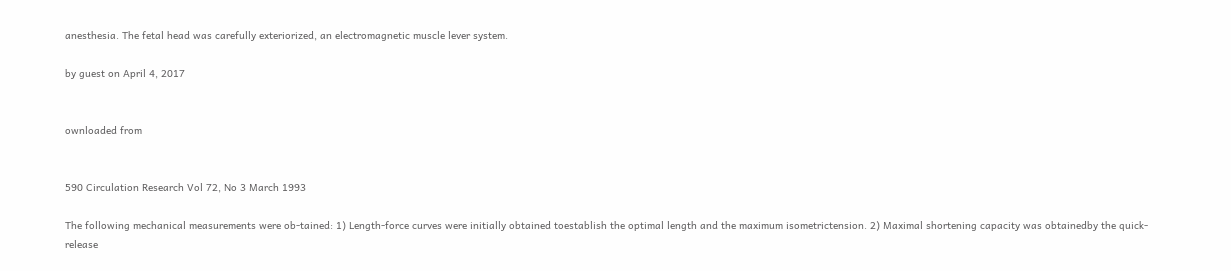anesthesia. The fetal head was carefully exteriorized, an electromagnetic muscle lever system.

by guest on April 4, 2017


ownloaded from


590 Circulation Research Vol 72, No 3 March 1993

The following mechanical measurements were ob-tained: 1) Length-force curves were initially obtained toestablish the optimal length and the maximum isometrictension. 2) Maximal shortening capacity was obtainedby the quick-release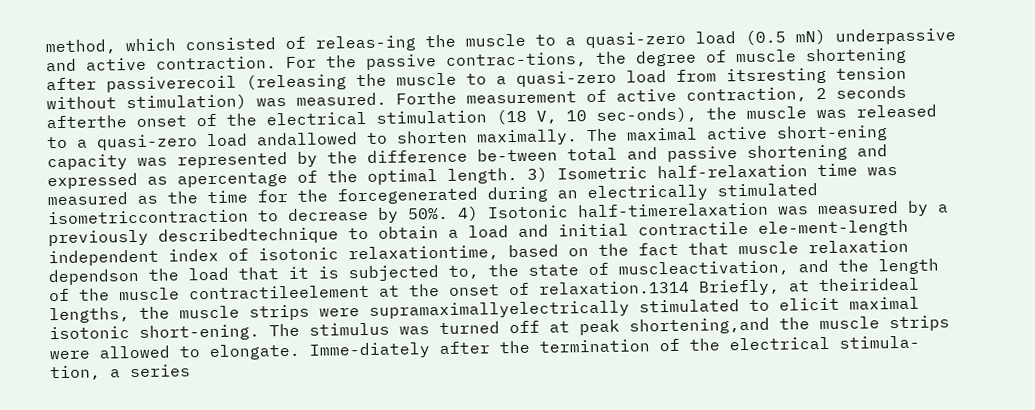method, which consisted of releas-ing the muscle to a quasi-zero load (0.5 mN) underpassive and active contraction. For the passive contrac-tions, the degree of muscle shortening after passiverecoil (releasing the muscle to a quasi-zero load from itsresting tension without stimulation) was measured. Forthe measurement of active contraction, 2 seconds afterthe onset of the electrical stimulation (18 V, 10 sec-onds), the muscle was released to a quasi-zero load andallowed to shorten maximally. The maximal active short-ening capacity was represented by the difference be-tween total and passive shortening and expressed as apercentage of the optimal length. 3) Isometric half-relaxation time was measured as the time for the forcegenerated during an electrically stimulated isometriccontraction to decrease by 50%. 4) Isotonic half-timerelaxation was measured by a previously describedtechnique to obtain a load and initial contractile ele-ment-length independent index of isotonic relaxationtime, based on the fact that muscle relaxation dependson the load that it is subjected to, the state of muscleactivation, and the length of the muscle contractileelement at the onset of relaxation.1314 Briefly, at theirideal lengths, the muscle strips were supramaximallyelectrically stimulated to elicit maximal isotonic short-ening. The stimulus was turned off at peak shortening,and the muscle strips were allowed to elongate. Imme-diately after the termination of the electrical stimula-tion, a series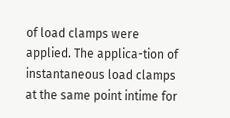of load clamps were applied. The applica-tion of instantaneous load clamps at the same point intime for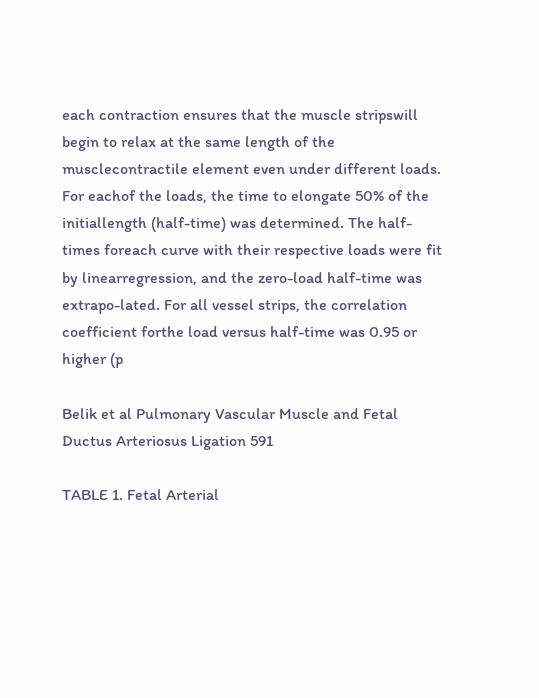each contraction ensures that the muscle stripswill begin to relax at the same length of the musclecontractile element even under different loads. For eachof the loads, the time to elongate 50% of the initiallength (half-time) was determined. The half-times foreach curve with their respective loads were fit by linearregression, and the zero-load half-time was extrapo-lated. For all vessel strips, the correlation coefficient forthe load versus half-time was 0.95 or higher (p

Belik et al Pulmonary Vascular Muscle and Fetal Ductus Arteriosus Ligation 591

TABLE 1. Fetal Arterial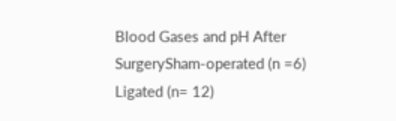Blood Gases and pH After SurgerySham-operated (n =6) Ligated (n= 12)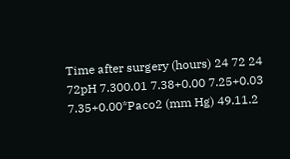Time after surgery (hours) 24 72 24 72pH 7.300.01 7.38+0.00 7.25+0.03 7.35+0.00*Paco2 (mm Hg) 49.11.2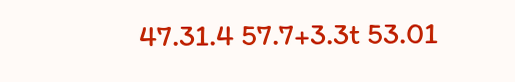47.31.4 57.7+3.3t 53.01